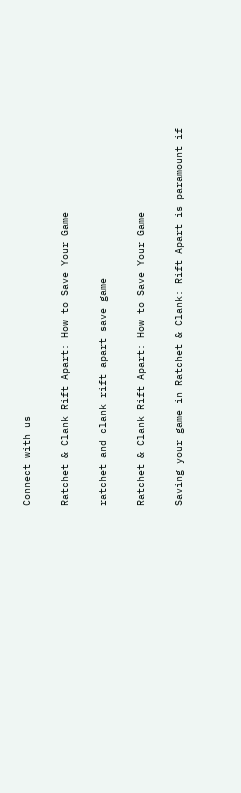Connect with us

Ratchet & Clank Rift Apart: How to Save Your Game

ratchet and clank rift apart save game

Ratchet & Clank Rift Apart: How to Save Your Game

Saving your game in Ratchet & Clank: Rift Apart is paramount if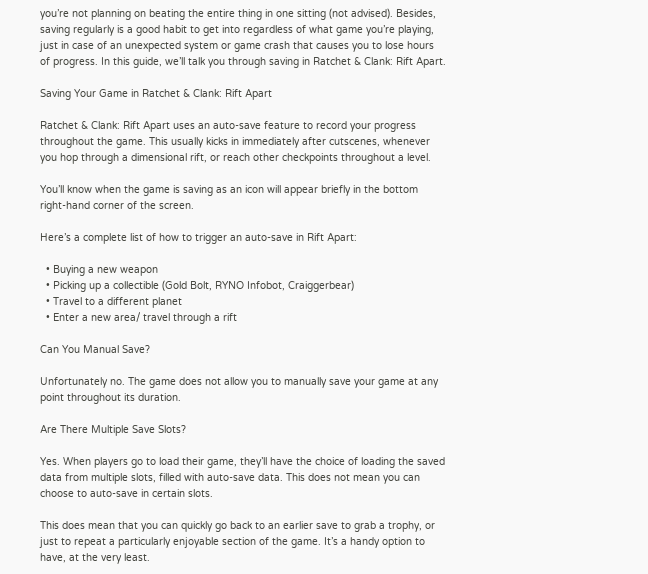you’re not planning on beating the entire thing in one sitting (not advised). Besides, saving regularly is a good habit to get into regardless of what game you’re playing, just in case of an unexpected system or game crash that causes you to lose hours of progress. In this guide, we’ll talk you through saving in Ratchet & Clank: Rift Apart.

Saving Your Game in Ratchet & Clank: Rift Apart

Ratchet & Clank: Rift Apart uses an auto-save feature to record your progress throughout the game. This usually kicks in immediately after cutscenes, whenever you hop through a dimensional rift, or reach other checkpoints throughout a level.

You’ll know when the game is saving as an icon will appear briefly in the bottom right-hand corner of the screen.

Here’s a complete list of how to trigger an auto-save in Rift Apart:

  • Buying a new weapon
  • Picking up a collectible (Gold Bolt, RYNO Infobot, Craiggerbear)
  • Travel to a different planet
  • Enter a new area/ travel through a rift

Can You Manual Save?

Unfortunately no. The game does not allow you to manually save your game at any point throughout its duration.

Are There Multiple Save Slots?

Yes. When players go to load their game, they’ll have the choice of loading the saved data from multiple slots, filled with auto-save data. This does not mean you can choose to auto-save in certain slots.

This does mean that you can quickly go back to an earlier save to grab a trophy, or just to repeat a particularly enjoyable section of the game. It’s a handy option to have, at the very least.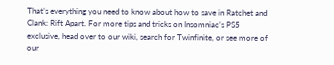That’s everything you need to know about how to save in Ratchet and Clank: Rift Apart. For more tips and tricks on Insomniac’s PS5 exclusive, head over to our wiki, search for Twinfinite, or see more of our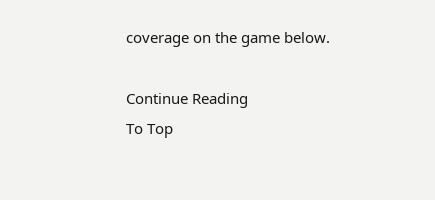coverage on the game below.

Continue Reading
To Top